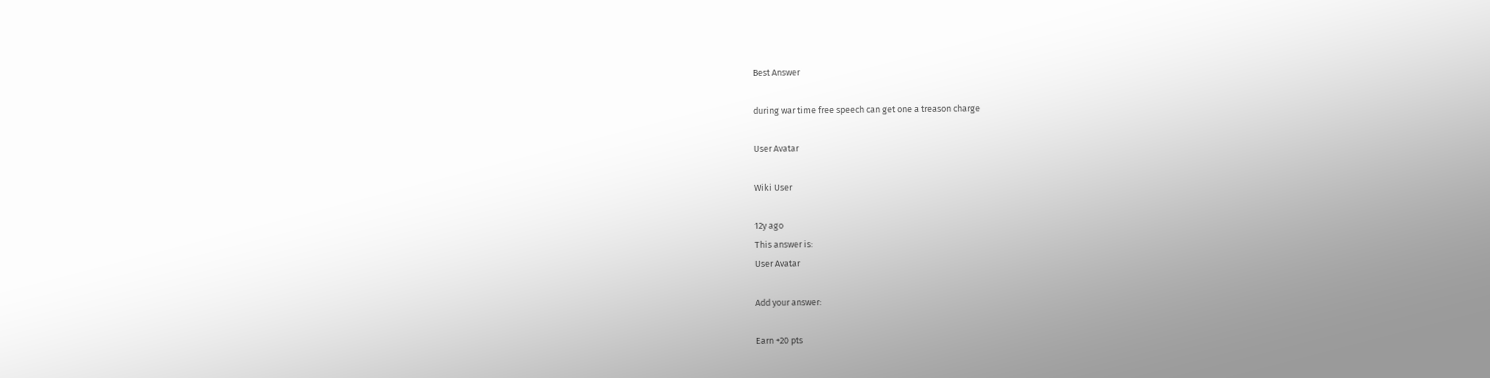Best Answer

during war time free speech can get one a treason charge

User Avatar

Wiki User

12y ago
This answer is:
User Avatar

Add your answer:

Earn +20 pts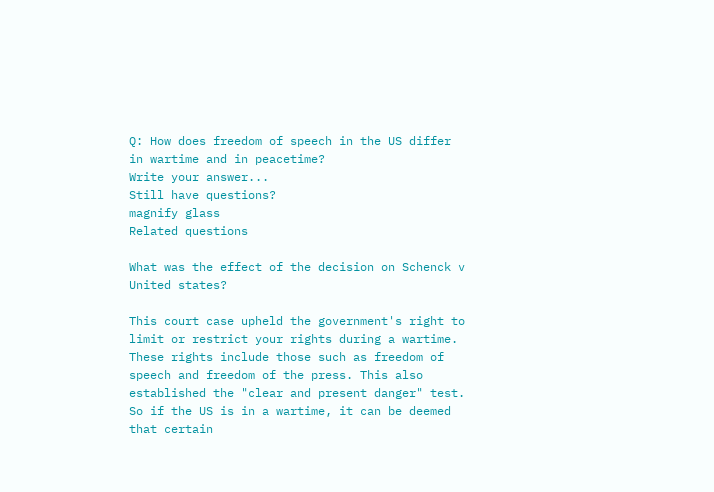Q: How does freedom of speech in the US differ in wartime and in peacetime?
Write your answer...
Still have questions?
magnify glass
Related questions

What was the effect of the decision on Schenck v United states?

This court case upheld the government's right to limit or restrict your rights during a wartime. These rights include those such as freedom of speech and freedom of the press. This also established the "clear and present danger" test. So if the US is in a wartime, it can be deemed that certain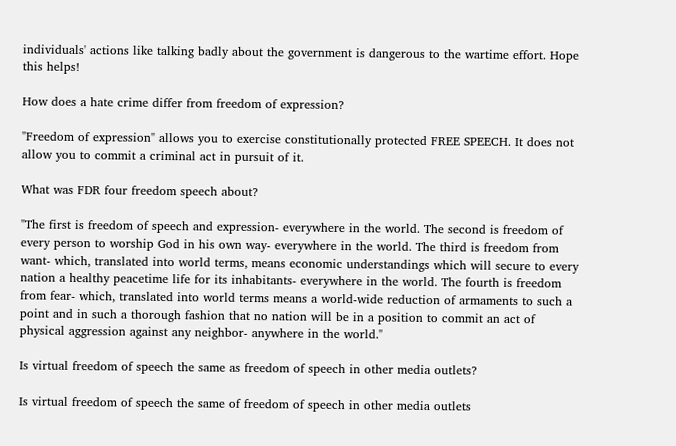individuals' actions like talking badly about the government is dangerous to the wartime effort. Hope this helps!

How does a hate crime differ from freedom of expression?

"Freedom of expression" allows you to exercise constitutionally protected FREE SPEECH. It does not allow you to commit a criminal act in pursuit of it.

What was FDR four freedom speech about?

"The first is freedom of speech and expression- everywhere in the world. The second is freedom of every person to worship God in his own way- everywhere in the world. The third is freedom from want- which, translated into world terms, means economic understandings which will secure to every nation a healthy peacetime life for its inhabitants- everywhere in the world. The fourth is freedom from fear- which, translated into world terms means a world-wide reduction of armaments to such a point and in such a thorough fashion that no nation will be in a position to commit an act of physical aggression against any neighbor- anywhere in the world."

Is virtual freedom of speech the same as freedom of speech in other media outlets?

Is virtual freedom of speech the same of freedom of speech in other media outlets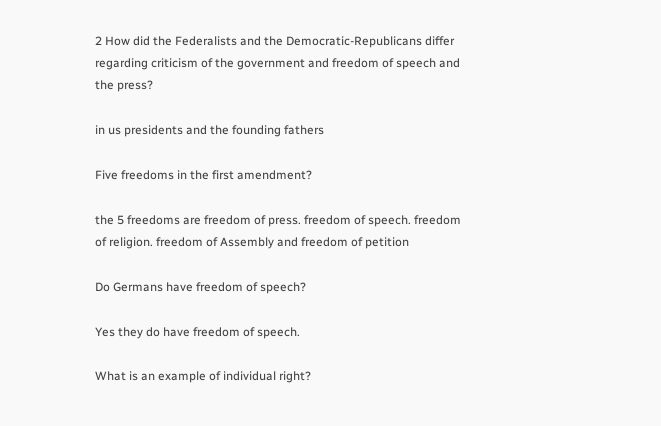2 How did the Federalists and the Democratic-Republicans differ regarding criticism of the government and freedom of speech and the press?

in us presidents and the founding fathers

Five freedoms in the first amendment?

the 5 freedoms are freedom of press. freedom of speech. freedom of religion. freedom of Assembly and freedom of petition

Do Germans have freedom of speech?

Yes they do have freedom of speech.

What is an example of individual right?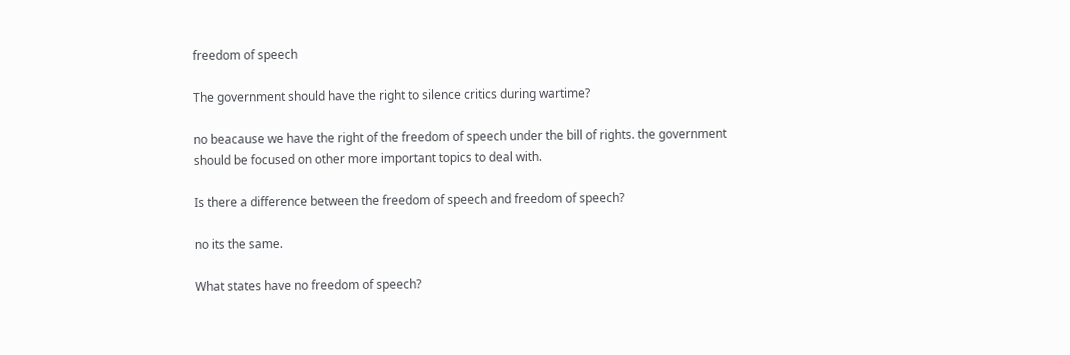freedom of speech

The government should have the right to silence critics during wartime?

no beacause we have the right of the freedom of speech under the bill of rights. the government should be focused on other more important topics to deal with.

Is there a difference between the freedom of speech and freedom of speech?

no its the same.

What states have no freedom of speech?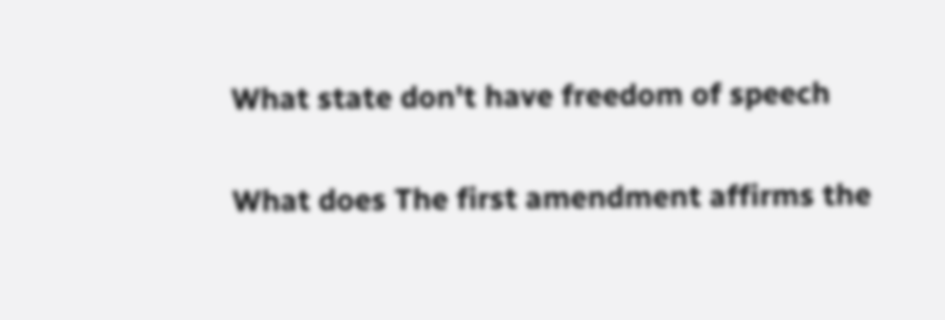What state don't have freedom of speech

What does The first amendment affirms the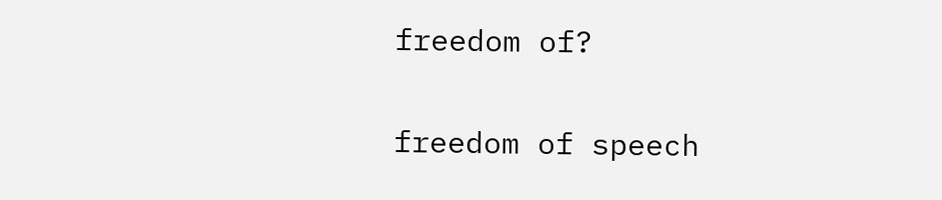freedom of?

freedom of speech